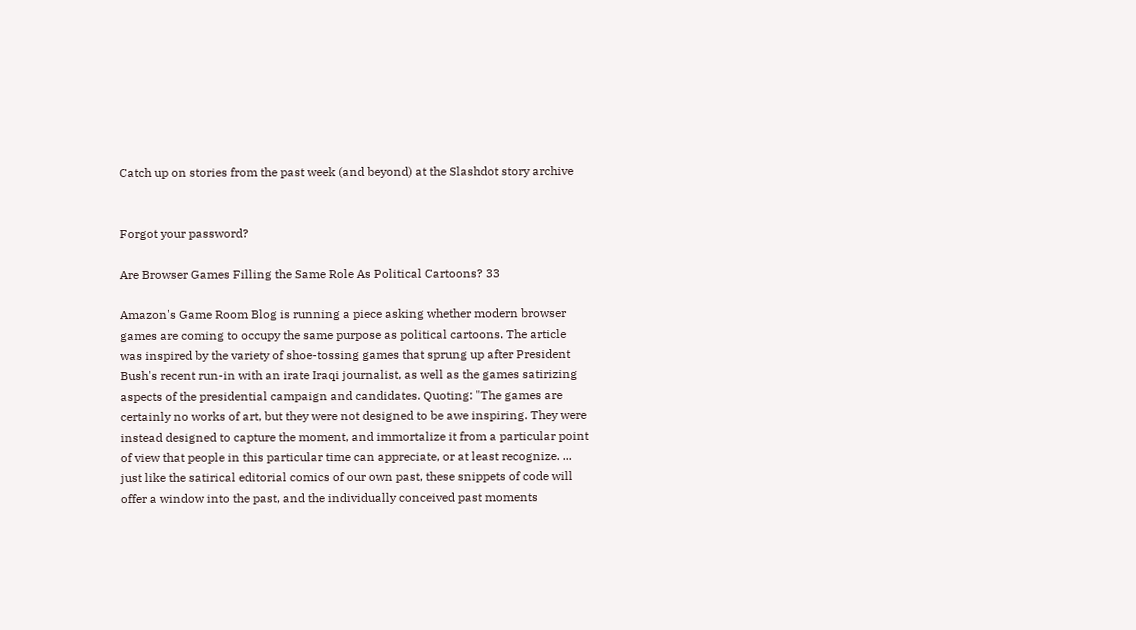Catch up on stories from the past week (and beyond) at the Slashdot story archive


Forgot your password?

Are Browser Games Filling the Same Role As Political Cartoons? 33

Amazon's Game Room Blog is running a piece asking whether modern browser games are coming to occupy the same purpose as political cartoons. The article was inspired by the variety of shoe-tossing games that sprung up after President Bush's recent run-in with an irate Iraqi journalist, as well as the games satirizing aspects of the presidential campaign and candidates. Quoting: "The games are certainly no works of art, but they were not designed to be awe inspiring. They were instead designed to capture the moment, and immortalize it from a particular point of view that people in this particular time can appreciate, or at least recognize. ... just like the satirical editorial comics of our own past, these snippets of code will offer a window into the past, and the individually conceived past moments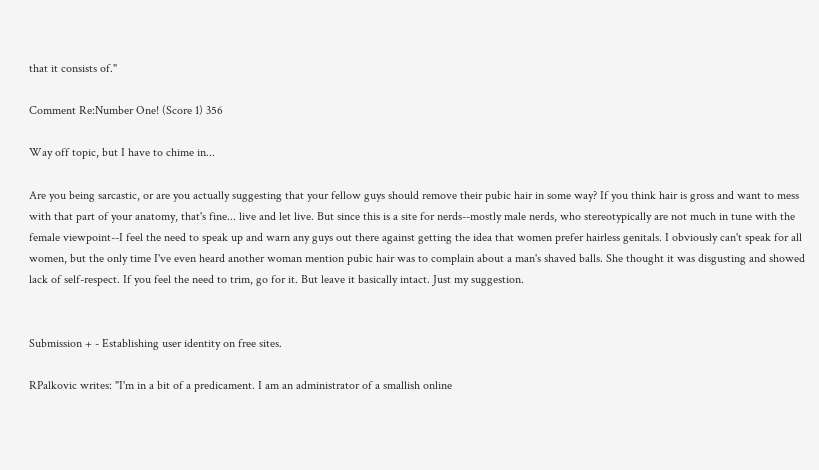that it consists of."

Comment Re:Number One! (Score 1) 356

Way off topic, but I have to chime in...

Are you being sarcastic, or are you actually suggesting that your fellow guys should remove their pubic hair in some way? If you think hair is gross and want to mess with that part of your anatomy, that's fine... live and let live. But since this is a site for nerds--mostly male nerds, who stereotypically are not much in tune with the female viewpoint--I feel the need to speak up and warn any guys out there against getting the idea that women prefer hairless genitals. I obviously can't speak for all women, but the only time I've even heard another woman mention pubic hair was to complain about a man's shaved balls. She thought it was disgusting and showed lack of self-respect. If you feel the need to trim, go for it. But leave it basically intact. Just my suggestion.


Submission + - Establishing user identity on free sites.

RPalkovic writes: "I'm in a bit of a predicament. I am an administrator of a smallish online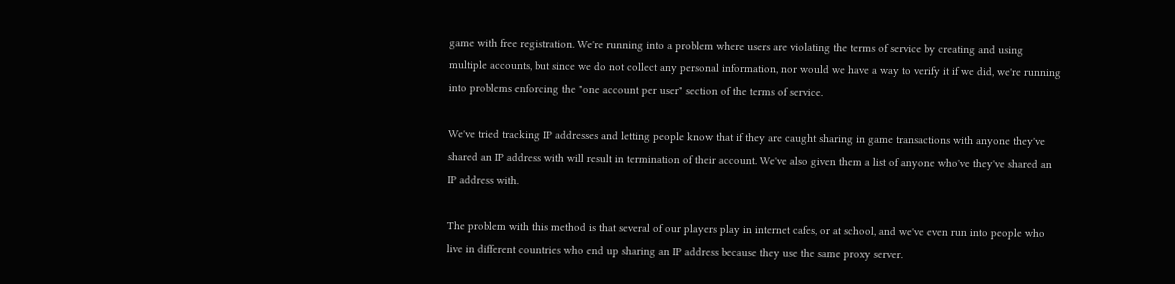game with free registration. We're running into a problem where users are violating the terms of service by creating and using multiple accounts, but since we do not collect any personal information, nor would we have a way to verify it if we did, we're running into problems enforcing the "one account per user" section of the terms of service.

We've tried tracking IP addresses and letting people know that if they are caught sharing in game transactions with anyone they've shared an IP address with will result in termination of their account. We've also given them a list of anyone who've they've shared an IP address with.

The problem with this method is that several of our players play in internet cafes, or at school, and we've even run into people who live in different countries who end up sharing an IP address because they use the same proxy server.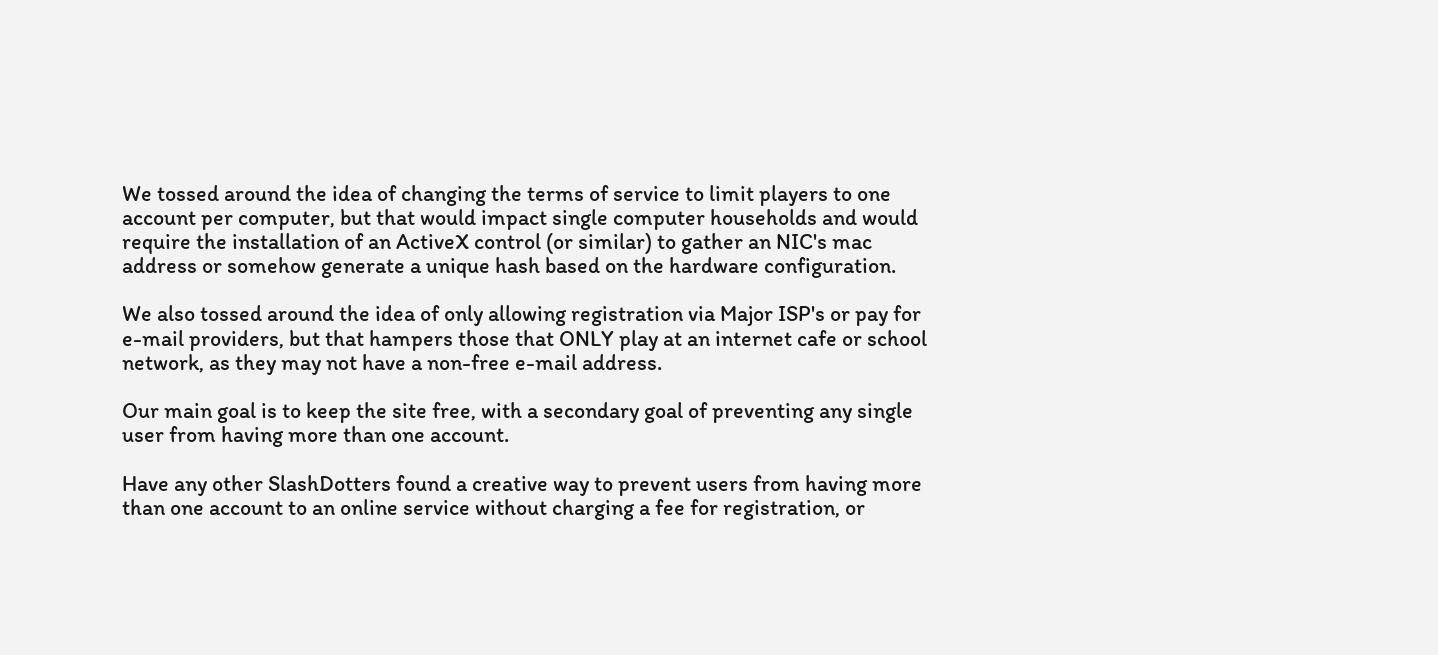We tossed around the idea of changing the terms of service to limit players to one account per computer, but that would impact single computer households and would require the installation of an ActiveX control (or similar) to gather an NIC's mac address or somehow generate a unique hash based on the hardware configuration.

We also tossed around the idea of only allowing registration via Major ISP's or pay for e-mail providers, but that hampers those that ONLY play at an internet cafe or school network, as they may not have a non-free e-mail address.

Our main goal is to keep the site free, with a secondary goal of preventing any single user from having more than one account.

Have any other SlashDotters found a creative way to prevent users from having more than one account to an online service without charging a fee for registration, or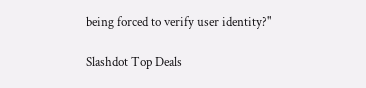being forced to verify user identity?"

Slashdot Top Deals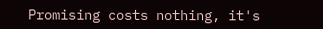Promising costs nothing, it's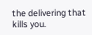the delivering that kills you.